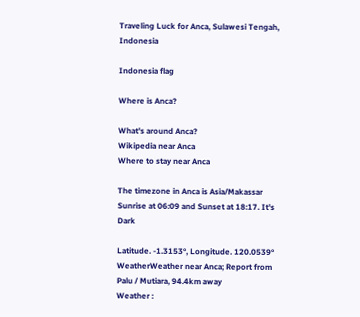Traveling Luck for Anca, Sulawesi Tengah, Indonesia

Indonesia flag

Where is Anca?

What's around Anca?
Wikipedia near Anca
Where to stay near Anca

The timezone in Anca is Asia/Makassar
Sunrise at 06:09 and Sunset at 18:17. It's Dark

Latitude. -1.3153°, Longitude. 120.0539°
WeatherWeather near Anca; Report from Palu / Mutiara, 94.4km away
Weather :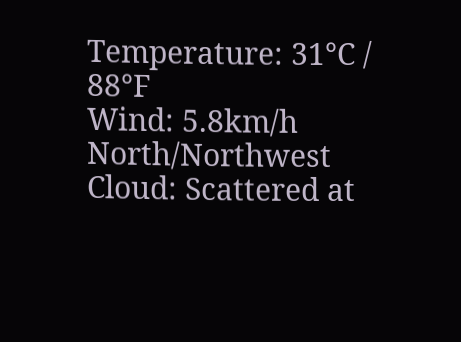Temperature: 31°C / 88°F
Wind: 5.8km/h North/Northwest
Cloud: Scattered at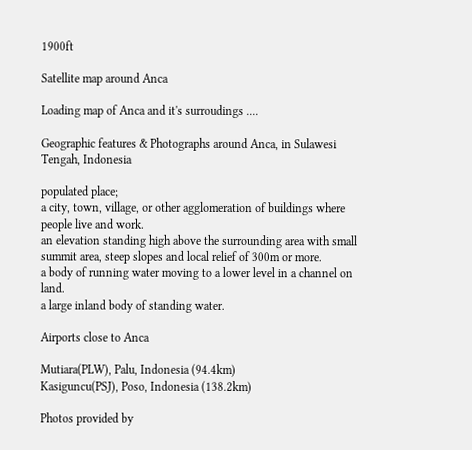1900ft

Satellite map around Anca

Loading map of Anca and it's surroudings ....

Geographic features & Photographs around Anca, in Sulawesi Tengah, Indonesia

populated place;
a city, town, village, or other agglomeration of buildings where people live and work.
an elevation standing high above the surrounding area with small summit area, steep slopes and local relief of 300m or more.
a body of running water moving to a lower level in a channel on land.
a large inland body of standing water.

Airports close to Anca

Mutiara(PLW), Palu, Indonesia (94.4km)
Kasiguncu(PSJ), Poso, Indonesia (138.2km)

Photos provided by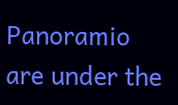Panoramio are under the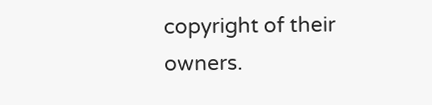copyright of their owners.